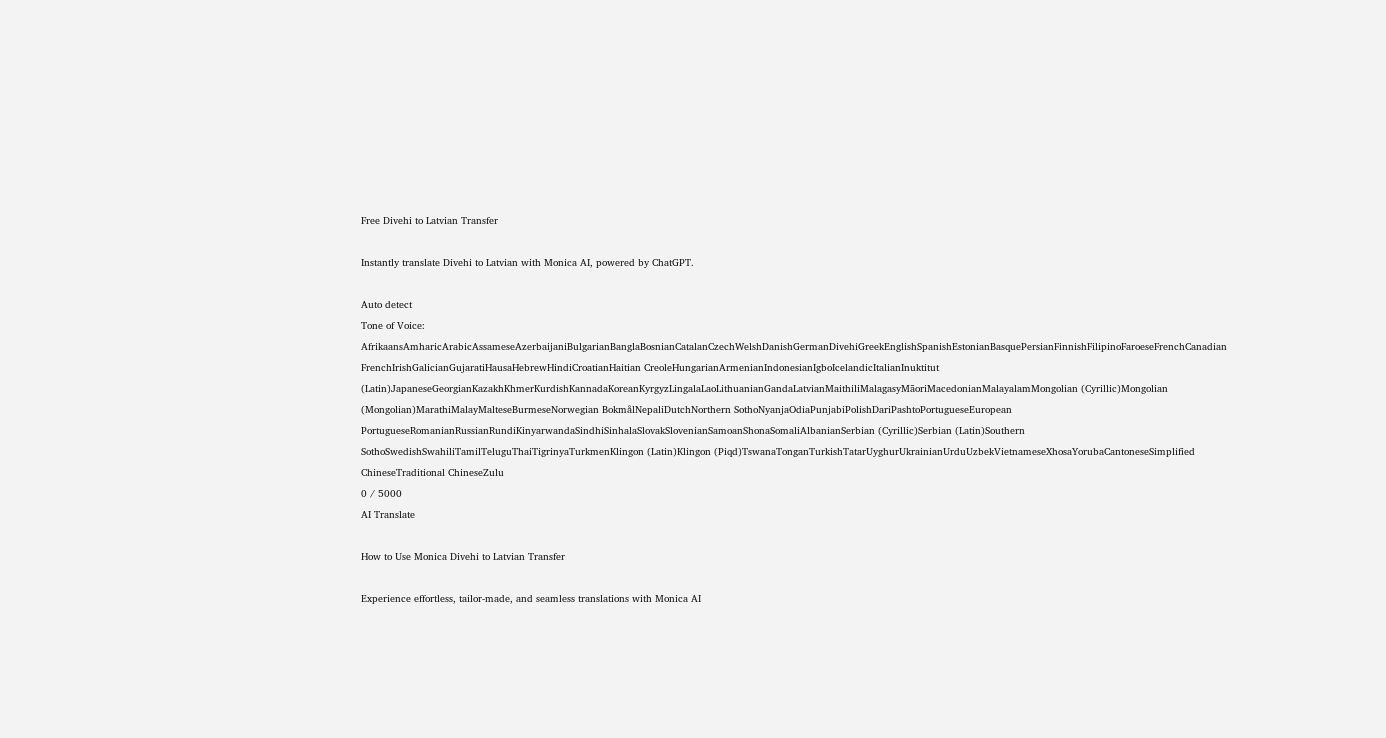Free Divehi to Latvian Transfer

Instantly translate Divehi to Latvian with Monica AI, powered by ChatGPT.

Auto detect
Tone of Voice:
AfrikaansAmharicArabicAssameseAzerbaijaniBulgarianBanglaBosnianCatalanCzechWelshDanishGermanDivehiGreekEnglishSpanishEstonianBasquePersianFinnishFilipinoFaroeseFrenchCanadian FrenchIrishGalicianGujaratiHausaHebrewHindiCroatianHaitian CreoleHungarianArmenianIndonesianIgboIcelandicItalianInuktitut (Latin)JapaneseGeorgianKazakhKhmerKurdishKannadaKoreanKyrgyzLingalaLaoLithuanianGandaLatvianMaithiliMalagasyMāoriMacedonianMalayalamMongolian (Cyrillic)Mongolian (Mongolian)MarathiMalayMalteseBurmeseNorwegian BokmålNepaliDutchNorthern SothoNyanjaOdiaPunjabiPolishDariPashtoPortugueseEuropean PortugueseRomanianRussianRundiKinyarwandaSindhiSinhalaSlovakSlovenianSamoanShonaSomaliAlbanianSerbian (Cyrillic)Serbian (Latin)Southern SothoSwedishSwahiliTamilTeluguThaiTigrinyaTurkmenKlingon (Latin)Klingon (Piqd)TswanaTonganTurkishTatarUyghurUkrainianUrduUzbekVietnameseXhosaYorubaCantoneseSimplified ChineseTraditional ChineseZulu
0 / 5000
AI Translate

How to Use Monica Divehi to Latvian Transfer

Experience effortless, tailor-made, and seamless translations with Monica AI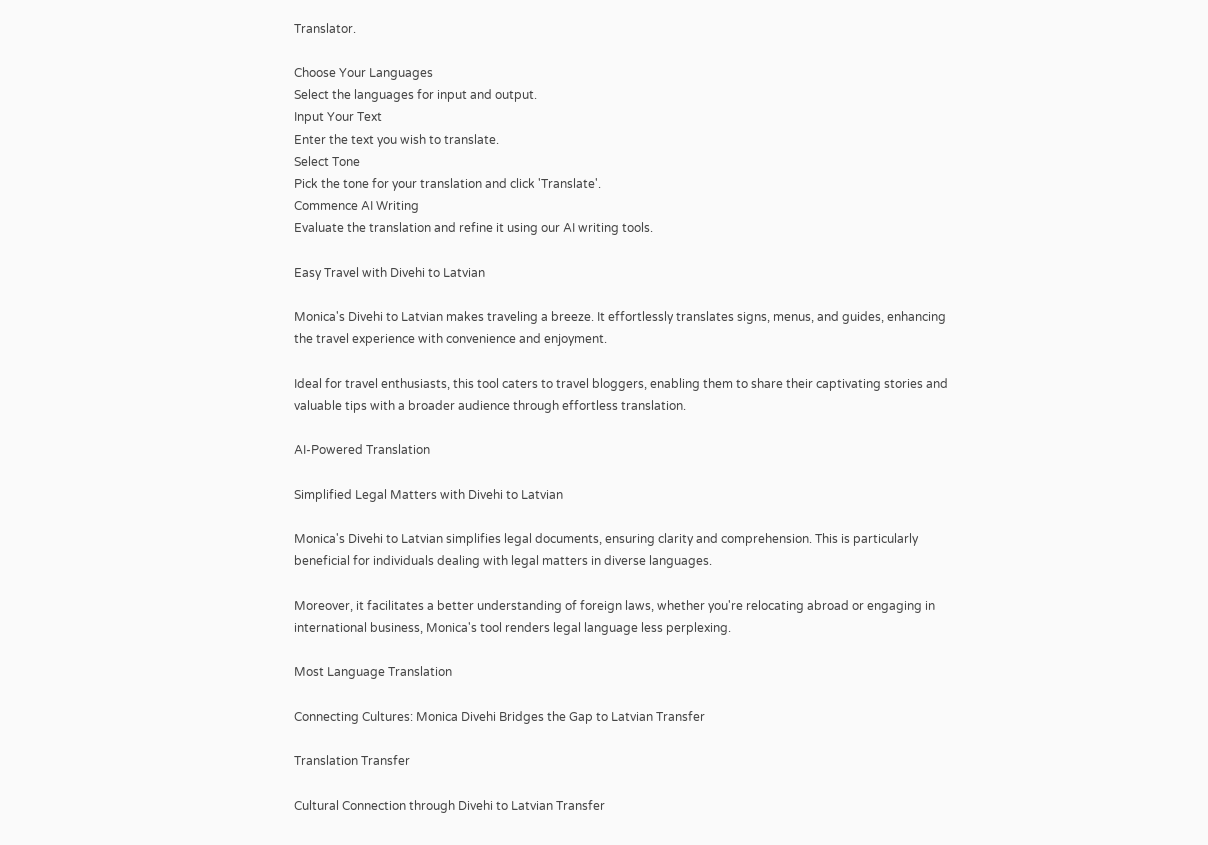Translator.

Choose Your Languages
Select the languages for input and output.
Input Your Text
Enter the text you wish to translate.
Select Tone
Pick the tone for your translation and click 'Translate'.
Commence AI Writing
Evaluate the translation and refine it using our AI writing tools.

Easy Travel with Divehi to Latvian

Monica's Divehi to Latvian makes traveling a breeze. It effortlessly translates signs, menus, and guides, enhancing the travel experience with convenience and enjoyment.

Ideal for travel enthusiasts, this tool caters to travel bloggers, enabling them to share their captivating stories and valuable tips with a broader audience through effortless translation.

AI-Powered Translation

Simplified Legal Matters with Divehi to Latvian

Monica's Divehi to Latvian simplifies legal documents, ensuring clarity and comprehension. This is particularly beneficial for individuals dealing with legal matters in diverse languages.

Moreover, it facilitates a better understanding of foreign laws, whether you're relocating abroad or engaging in international business, Monica's tool renders legal language less perplexing.

Most Language Translation

Connecting Cultures: Monica Divehi Bridges the Gap to Latvian Transfer

Translation Transfer

Cultural Connection through Divehi to Latvian Transfer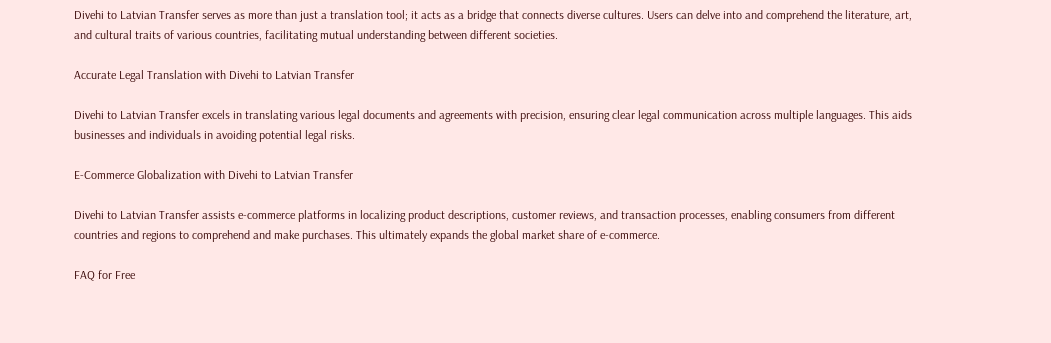Divehi to Latvian Transfer serves as more than just a translation tool; it acts as a bridge that connects diverse cultures. Users can delve into and comprehend the literature, art, and cultural traits of various countries, facilitating mutual understanding between different societies.

Accurate Legal Translation with Divehi to Latvian Transfer

Divehi to Latvian Transfer excels in translating various legal documents and agreements with precision, ensuring clear legal communication across multiple languages. This aids businesses and individuals in avoiding potential legal risks.

E-Commerce Globalization with Divehi to Latvian Transfer

Divehi to Latvian Transfer assists e-commerce platforms in localizing product descriptions, customer reviews, and transaction processes, enabling consumers from different countries and regions to comprehend and make purchases. This ultimately expands the global market share of e-commerce.

FAQ for Free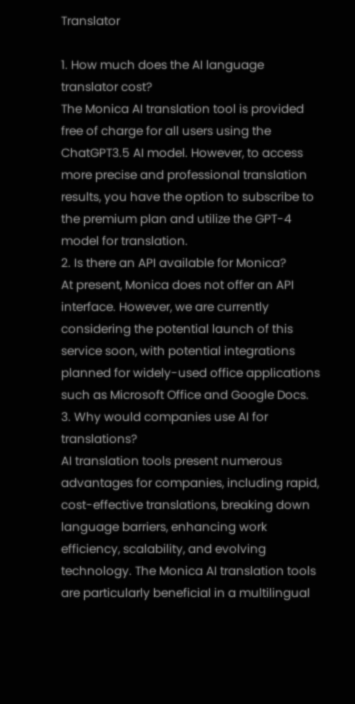Translator

1. How much does the AI language translator cost?
The Monica AI translation tool is provided free of charge for all users using the ChatGPT3.5 AI model. However, to access more precise and professional translation results, you have the option to subscribe to the premium plan and utilize the GPT-4 model for translation.
2. Is there an API available for Monica?
At present, Monica does not offer an API interface. However, we are currently considering the potential launch of this service soon, with potential integrations planned for widely-used office applications such as Microsoft Office and Google Docs.
3. Why would companies use AI for translations?
AI translation tools present numerous advantages for companies, including rapid, cost-effective translations, breaking down language barriers, enhancing work efficiency, scalability, and evolving technology. The Monica AI translation tools are particularly beneficial in a multilingual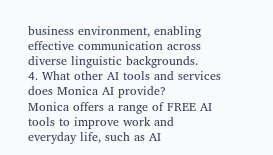business environment, enabling effective communication across diverse linguistic backgrounds.
4. What other AI tools and services does Monica AI provide?
Monica offers a range of FREE AI tools to improve work and everyday life, such as AI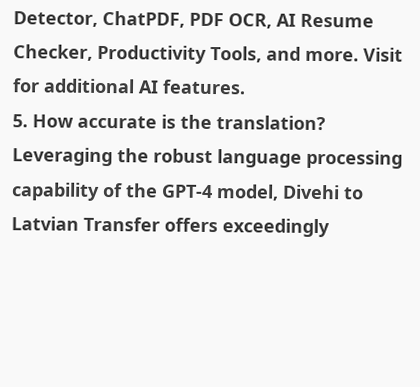Detector, ChatPDF, PDF OCR, AI Resume Checker, Productivity Tools, and more. Visit for additional AI features.
5. How accurate is the translation?
Leveraging the robust language processing capability of the GPT-4 model, Divehi to Latvian Transfer offers exceedingly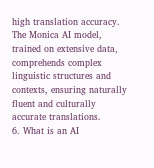high translation accuracy. The Monica AI model, trained on extensive data, comprehends complex linguistic structures and contexts, ensuring naturally fluent and culturally accurate translations.
6. What is an AI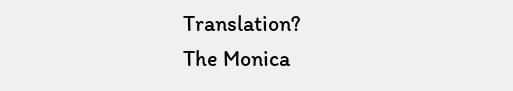Translation?
The Monica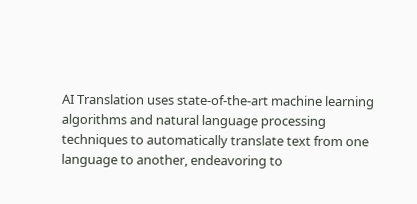AI Translation uses state-of-the-art machine learning algorithms and natural language processing techniques to automatically translate text from one language to another, endeavoring to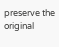preserve the original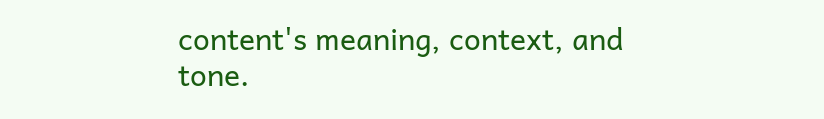content's meaning, context, and tone.